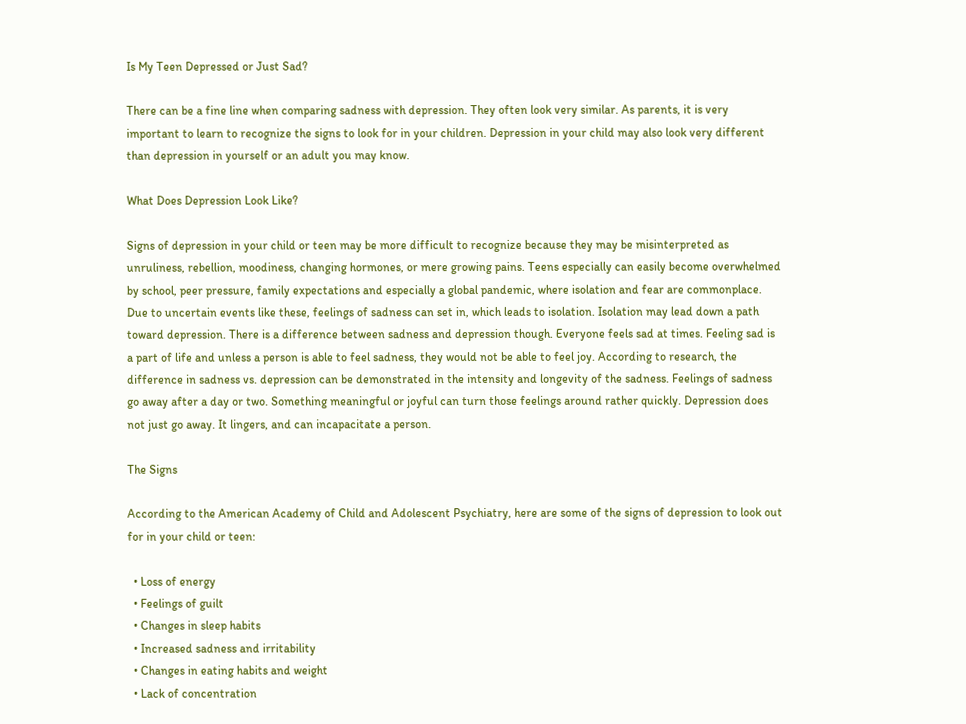Is My Teen Depressed or Just Sad?

There can be a fine line when comparing sadness with depression. They often look very similar. As parents, it is very important to learn to recognize the signs to look for in your children. Depression in your child may also look very different than depression in yourself or an adult you may know.

What Does Depression Look Like?

Signs of depression in your child or teen may be more difficult to recognize because they may be misinterpreted as unruliness, rebellion, moodiness, changing hormones, or mere growing pains. Teens especially can easily become overwhelmed by school, peer pressure, family expectations and especially a global pandemic, where isolation and fear are commonplace. Due to uncertain events like these, feelings of sadness can set in, which leads to isolation. Isolation may lead down a path toward depression. There is a difference between sadness and depression though. Everyone feels sad at times. Feeling sad is a part of life and unless a person is able to feel sadness, they would not be able to feel joy. According to research, the difference in sadness vs. depression can be demonstrated in the intensity and longevity of the sadness. Feelings of sadness go away after a day or two. Something meaningful or joyful can turn those feelings around rather quickly. Depression does not just go away. It lingers, and can incapacitate a person.

The Signs

According to the American Academy of Child and Adolescent Psychiatry, here are some of the signs of depression to look out for in your child or teen:

  • Loss of energy
  • Feelings of guilt
  • Changes in sleep habits
  • Increased sadness and irritability
  • Changes in eating habits and weight
  • Lack of concentration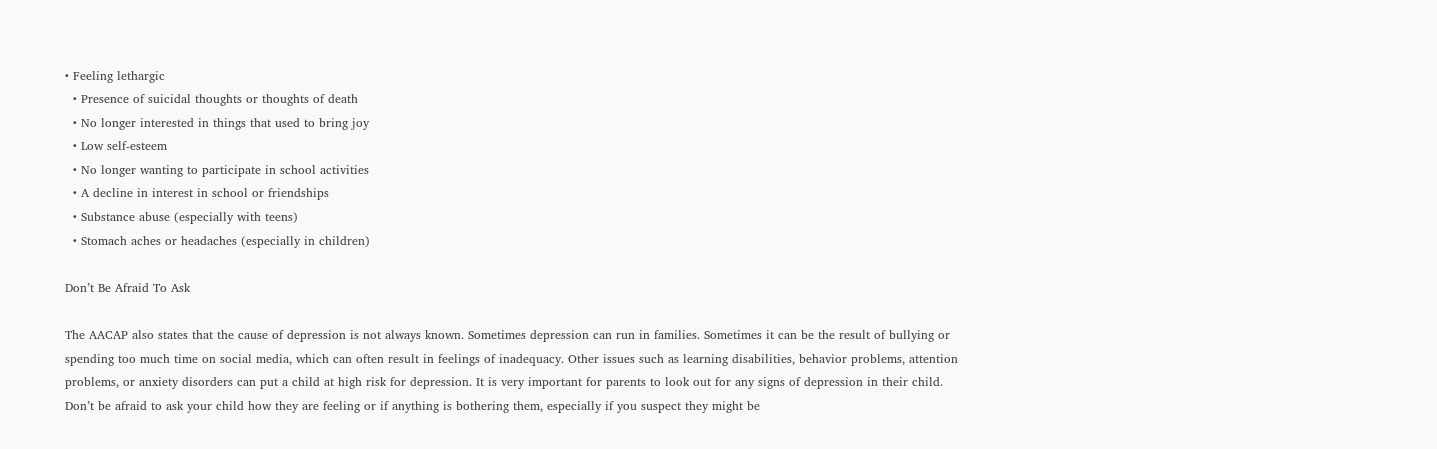• Feeling lethargic
  • Presence of suicidal thoughts or thoughts of death
  • No longer interested in things that used to bring joy
  • Low self-esteem
  • No longer wanting to participate in school activities
  • A decline in interest in school or friendships
  • Substance abuse (especially with teens)
  • Stomach aches or headaches (especially in children)

Don’t Be Afraid To Ask

The AACAP also states that the cause of depression is not always known. Sometimes depression can run in families. Sometimes it can be the result of bullying or spending too much time on social media, which can often result in feelings of inadequacy. Other issues such as learning disabilities, behavior problems, attention problems, or anxiety disorders can put a child at high risk for depression. It is very important for parents to look out for any signs of depression in their child. Don’t be afraid to ask your child how they are feeling or if anything is bothering them, especially if you suspect they might be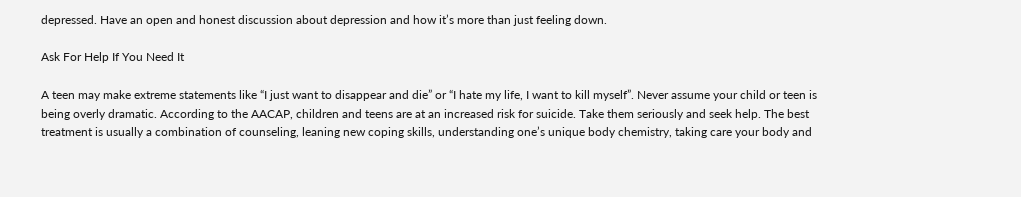depressed. Have an open and honest discussion about depression and how it’s more than just feeling down.

Ask For Help If You Need It

A teen may make extreme statements like “I just want to disappear and die” or “I hate my life, I want to kill myself”. Never assume your child or teen is being overly dramatic. According to the AACAP, children and teens are at an increased risk for suicide. Take them seriously and seek help. The best treatment is usually a combination of counseling, leaning new coping skills, understanding one’s unique body chemistry, taking care your body and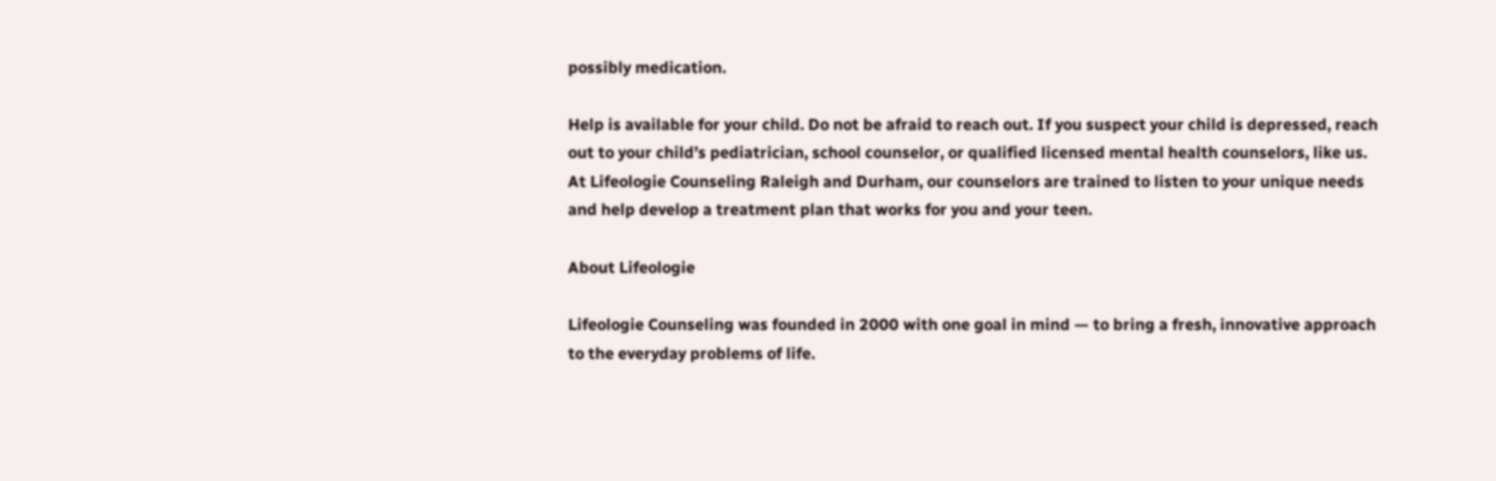possibly medication.

Help is available for your child. Do not be afraid to reach out. If you suspect your child is depressed, reach out to your child’s pediatrician, school counselor, or qualified licensed mental health counselors, like us. At Lifeologie Counseling Raleigh and Durham, our counselors are trained to listen to your unique needs and help develop a treatment plan that works for you and your teen.

About Lifeologie

Lifeologie Counseling was founded in 2000 with one goal in mind — to bring a fresh, innovative approach to the everyday problems of life.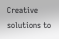Creative solutions to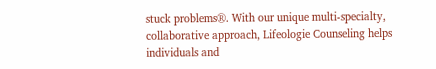stuck problems®. With our unique multi-specialty, collaborative approach, Lifeologie Counseling helps individuals and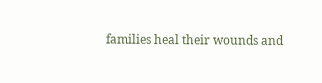families heal their wounds and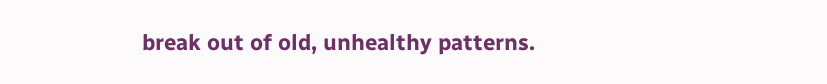break out of old, unhealthy patterns.